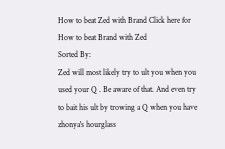How to beat Zed with Brand Click here for How to beat Brand with Zed
Sorted By:
Zed will most likely try to ult you when you used your Q . Be aware of that. And even try to bait his ult by trowing a Q when you have zhonya's hourglass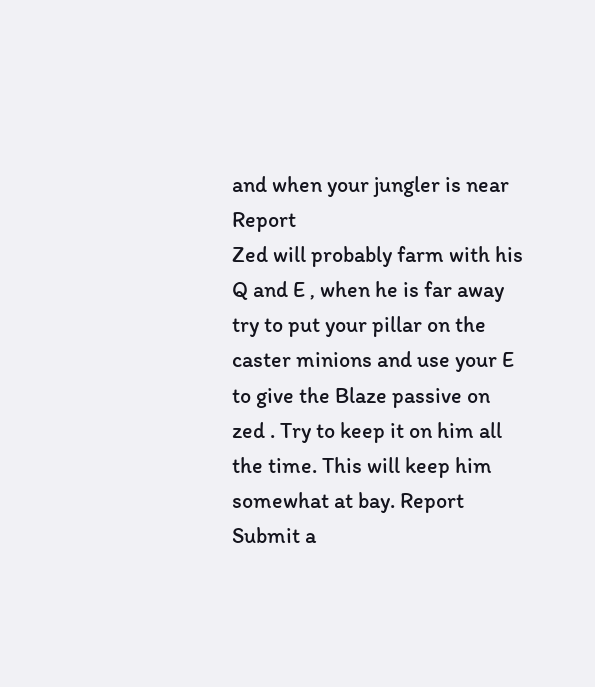and when your jungler is near Report
Zed will probably farm with his Q and E , when he is far away try to put your pillar on the caster minions and use your E to give the Blaze passive on zed . Try to keep it on him all the time. This will keep him somewhat at bay. Report
Submit a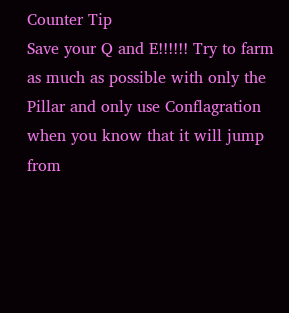Counter Tip
Save your Q and E!!!!!! Try to farm as much as possible with only the Pillar and only use Conflagration when you know that it will jump from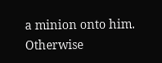a minion onto him. Otherwise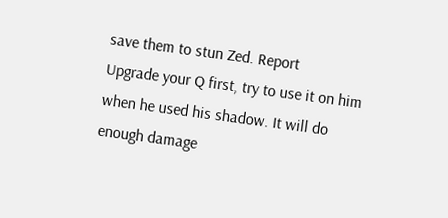save them to stun Zed. Report
Upgrade your Q first, try to use it on him when he used his shadow. It will do enough damage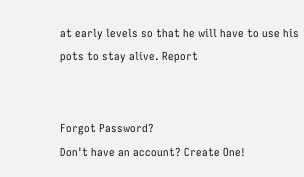at early levels so that he will have to use his pots to stay alive. Report


Forgot Password?
Don't have an account? Create One!